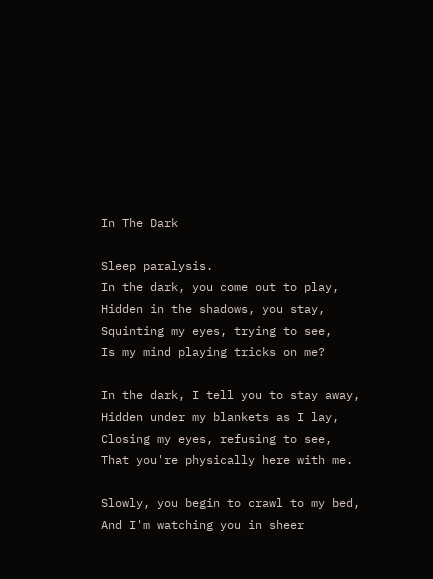In The Dark

Sleep paralysis.
In the dark, you come out to play,
Hidden in the shadows, you stay,
Squinting my eyes, trying to see,
Is my mind playing tricks on me?

In the dark, I tell you to stay away,
Hidden under my blankets as I lay,
Closing my eyes, refusing to see,
That you're physically here with me.

Slowly, you begin to crawl to my bed,
And I'm watching you in sheer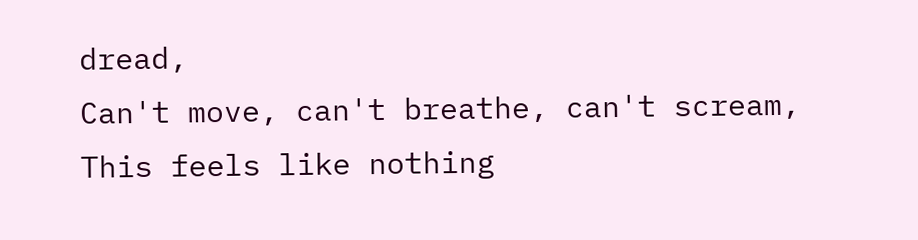dread,
Can't move, can't breathe, can't scream,
This feels like nothing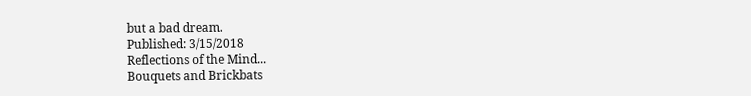but a bad dream.
Published: 3/15/2018
Reflections of the Mind...
Bouquets and Brickbats